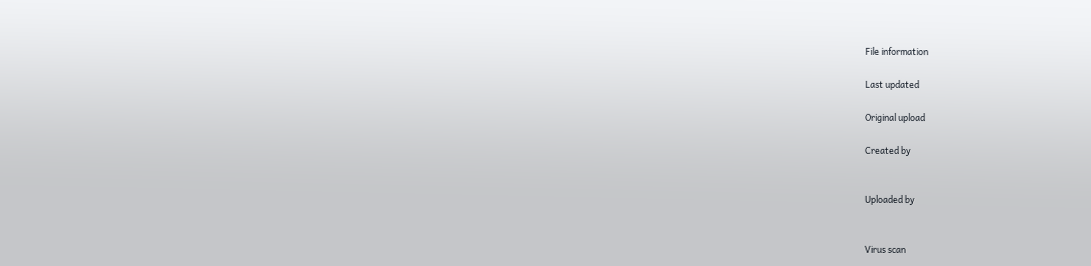File information

Last updated

Original upload

Created by


Uploaded by


Virus scan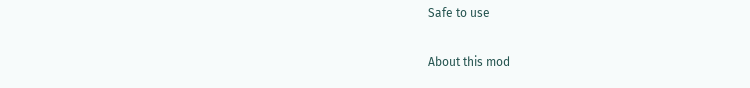Safe to use

About this mod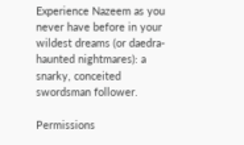Experience Nazeem as you never have before in your wildest dreams (or daedra-haunted nightmares): a snarky, conceited swordsman follower.

Permissions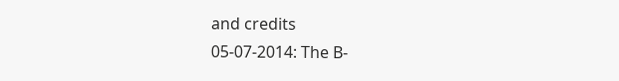and credits
05-07-2014: The B-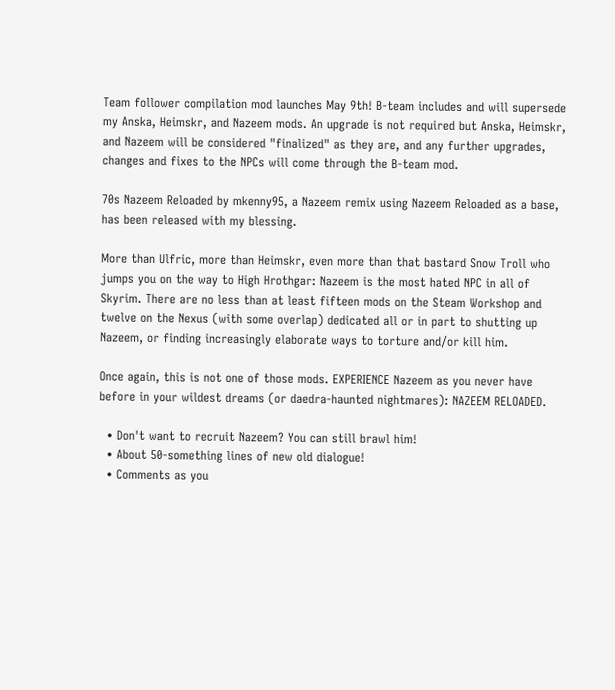Team follower compilation mod launches May 9th! B-team includes and will supersede my Anska, Heimskr, and Nazeem mods. An upgrade is not required but Anska, Heimskr, and Nazeem will be considered "finalized" as they are, and any further upgrades, changes and fixes to the NPCs will come through the B-team mod.

70s Nazeem Reloaded by mkenny95, a Nazeem remix using Nazeem Reloaded as a base, has been released with my blessing.

More than Ulfric, more than Heimskr, even more than that bastard Snow Troll who jumps you on the way to High Hrothgar: Nazeem is the most hated NPC in all of Skyrim. There are no less than at least fifteen mods on the Steam Workshop and twelve on the Nexus (with some overlap) dedicated all or in part to shutting up Nazeem, or finding increasingly elaborate ways to torture and/or kill him.

Once again, this is not one of those mods. EXPERIENCE Nazeem as you never have before in your wildest dreams (or daedra-haunted nightmares): NAZEEM RELOADED.

  • Don't want to recruit Nazeem? You can still brawl him!
  • About 50-something lines of new old dialogue!
  • Comments as you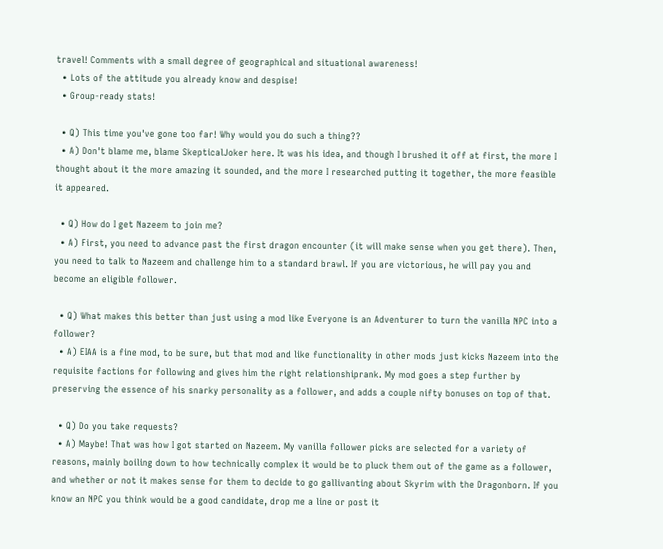travel! Comments with a small degree of geographical and situational awareness!
  • Lots of the attitude you already know and despise!
  • Group-ready stats!

  • Q) This time you've gone too far! Why would you do such a thing??
  • A) Don't blame me, blame SkepticalJoker here. It was his idea, and though I brushed it off at first, the more I thought about it the more amazing it sounded, and the more I researched putting it together, the more feasible it appeared.

  • Q) How do I get Nazeem to join me?
  • A) First, you need to advance past the first dragon encounter (it will make sense when you get there). Then, you need to talk to Nazeem and challenge him to a standard brawl. If you are victorious, he will pay you and become an eligible follower.

  • Q) What makes this better than just using a mod like Everyone is an Adventurer to turn the vanilla NPC into a follower?
  • A) EIAA is a fine mod, to be sure, but that mod and like functionality in other mods just kicks Nazeem into the requisite factions for following and gives him the right relationshiprank. My mod goes a step further by preserving the essence of his snarky personality as a follower, and adds a couple nifty bonuses on top of that.

  • Q) Do you take requests?
  • A) Maybe! That was how I got started on Nazeem. My vanilla follower picks are selected for a variety of reasons, mainly boiling down to how technically complex it would be to pluck them out of the game as a follower, and whether or not it makes sense for them to decide to go gallivanting about Skyrim with the Dragonborn. If you know an NPC you think would be a good candidate, drop me a line or post it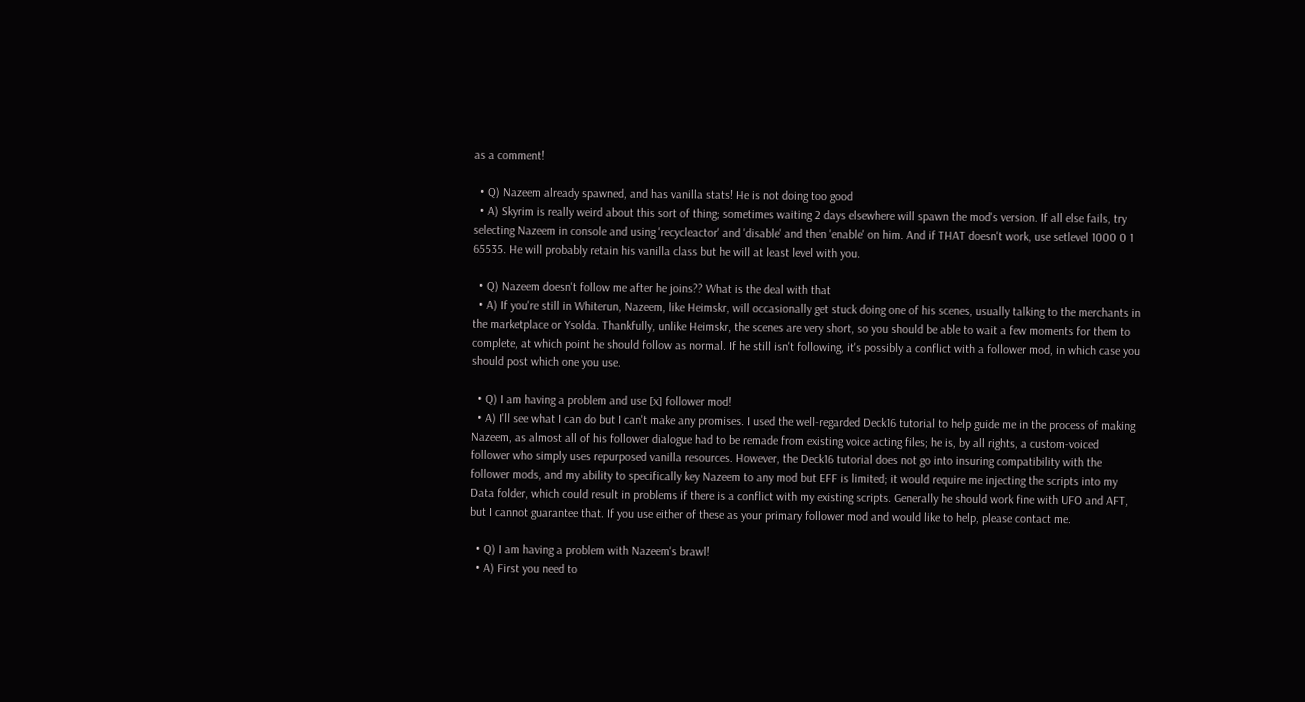as a comment!

  • Q) Nazeem already spawned, and has vanilla stats! He is not doing too good
  • A) Skyrim is really weird about this sort of thing; sometimes waiting 2 days elsewhere will spawn the mod's version. If all else fails, try selecting Nazeem in console and using 'recycleactor' and 'disable' and then 'enable' on him. And if THAT doesn't work, use setlevel 1000 0 1 65535. He will probably retain his vanilla class but he will at least level with you.

  • Q) Nazeem doesn't follow me after he joins?? What is the deal with that
  • A) If you're still in Whiterun, Nazeem, like Heimskr, will occasionally get stuck doing one of his scenes, usually talking to the merchants in the marketplace or Ysolda. Thankfully, unlike Heimskr, the scenes are very short, so you should be able to wait a few moments for them to complete, at which point he should follow as normal. If he still isn't following, it's possibly a conflict with a follower mod, in which case you should post which one you use.

  • Q) I am having a problem and use [x] follower mod!
  • A) I'll see what I can do but I can't make any promises. I used the well-regarded Deck16 tutorial to help guide me in the process of making Nazeem, as almost all of his follower dialogue had to be remade from existing voice acting files; he is, by all rights, a custom-voiced follower who simply uses repurposed vanilla resources. However, the Deck16 tutorial does not go into insuring compatibility with the follower mods, and my ability to specifically key Nazeem to any mod but EFF is limited; it would require me injecting the scripts into my Data folder, which could result in problems if there is a conflict with my existing scripts. Generally he should work fine with UFO and AFT, but I cannot guarantee that. If you use either of these as your primary follower mod and would like to help, please contact me.

  • Q) I am having a problem with Nazeem's brawl!
  • A) First you need to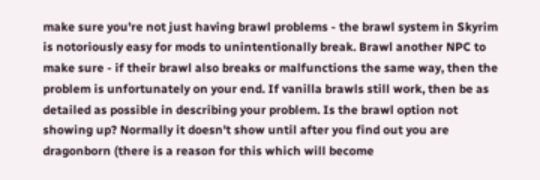make sure you're not just having brawl problems - the brawl system in Skyrim is notoriously easy for mods to unintentionally break. Brawl another NPC to make sure - if their brawl also breaks or malfunctions the same way, then the problem is unfortunately on your end. If vanilla brawls still work, then be as detailed as possible in describing your problem. Is the brawl option not showing up? Normally it doesn't show until after you find out you are dragonborn (there is a reason for this which will become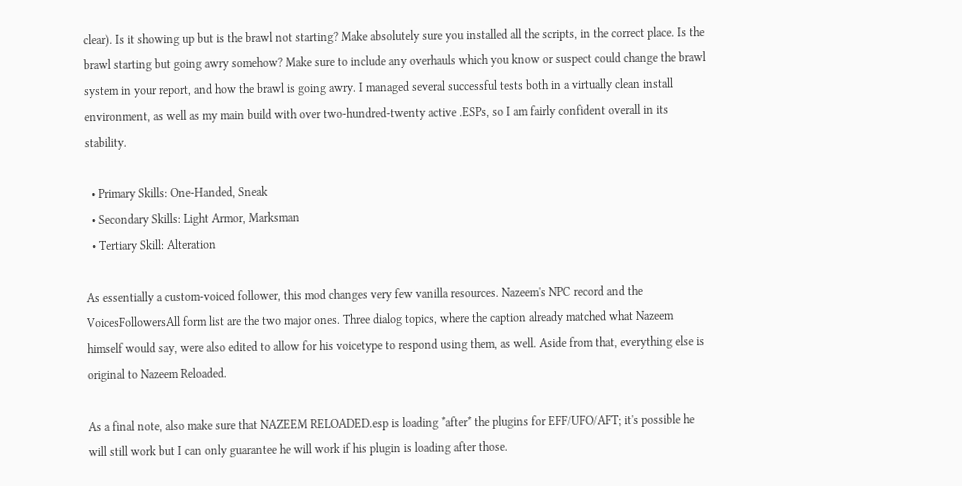clear). Is it showing up but is the brawl not starting? Make absolutely sure you installed all the scripts, in the correct place. Is the brawl starting but going awry somehow? Make sure to include any overhauls which you know or suspect could change the brawl system in your report, and how the brawl is going awry. I managed several successful tests both in a virtually clean install environment, as well as my main build with over two-hundred-twenty active .ESPs, so I am fairly confident overall in its stability.

  • Primary Skills: One-Handed, Sneak
  • Secondary Skills: Light Armor, Marksman
  • Tertiary Skill: Alteration

As essentially a custom-voiced follower, this mod changes very few vanilla resources. Nazeem's NPC record and the VoicesFollowersAll form list are the two major ones. Three dialog topics, where the caption already matched what Nazeem himself would say, were also edited to allow for his voicetype to respond using them, as well. Aside from that, everything else is original to Nazeem Reloaded.

As a final note, also make sure that NAZEEM RELOADED.esp is loading *after* the plugins for EFF/UFO/AFT; it's possible he will still work but I can only guarantee he will work if his plugin is loading after those.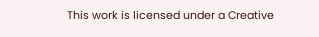This work is licensed under a Creative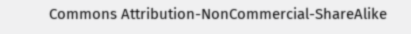Commons Attribution-NonCommercial-ShareAlike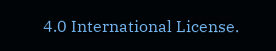4.0 International License.